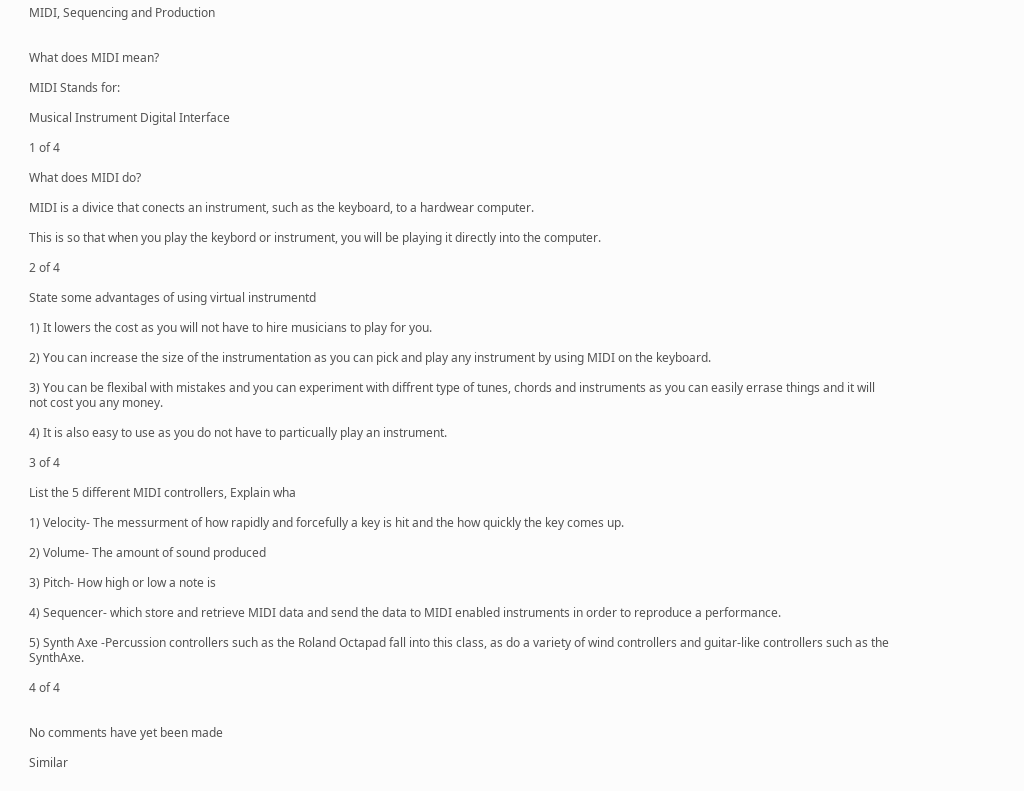MIDI, Sequencing and Production


What does MIDI mean?

MIDI Stands for:

Musical Instrument Digital Interface

1 of 4

What does MIDI do?

MIDI is a divice that conects an instrument, such as the keyboard, to a hardwear computer.

This is so that when you play the keybord or instrument, you will be playing it directly into the computer.

2 of 4

State some advantages of using virtual instrumentd

1) It lowers the cost as you will not have to hire musicians to play for you.

2) You can increase the size of the instrumentation as you can pick and play any instrument by using MIDI on the keyboard.

3) You can be flexibal with mistakes and you can experiment with diffrent type of tunes, chords and instruments as you can easily errase things and it will not cost you any money.

4) It is also easy to use as you do not have to particually play an instrument.

3 of 4

List the 5 different MIDI controllers, Explain wha

1) Velocity- The messurment of how rapidly and forcefully a key is hit and the how quickly the key comes up.

2) Volume- The amount of sound produced

3) Pitch- How high or low a note is

4) Sequencer- which store and retrieve MIDI data and send the data to MIDI enabled instruments in order to reproduce a performance.

5) Synth Axe -Percussion controllers such as the Roland Octapad fall into this class, as do a variety of wind controllers and guitar-like controllers such as the SynthAxe.

4 of 4


No comments have yet been made

Similar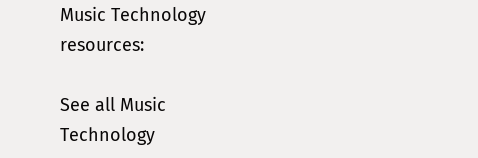Music Technology resources:

See all Music Technology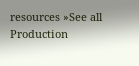resources »See all Production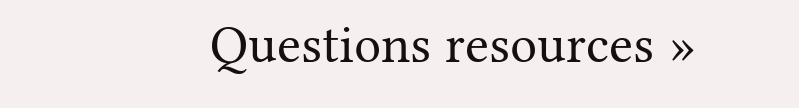Questions resources »